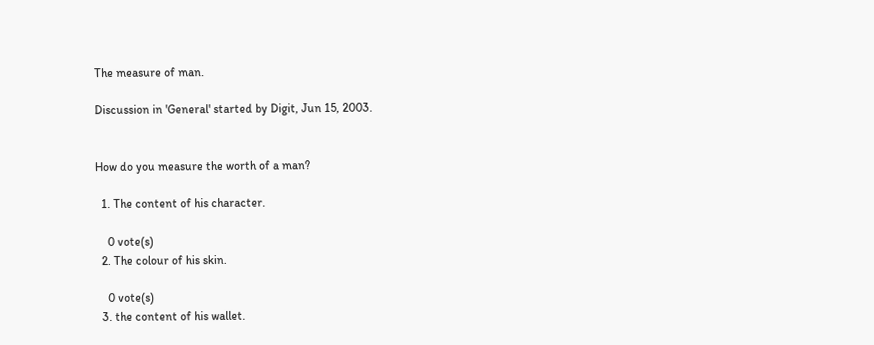The measure of man.

Discussion in 'General' started by Digit, Jun 15, 2003.


How do you measure the worth of a man?

  1. The content of his character.

    0 vote(s)
  2. The colour of his skin.

    0 vote(s)
  3. the content of his wallet.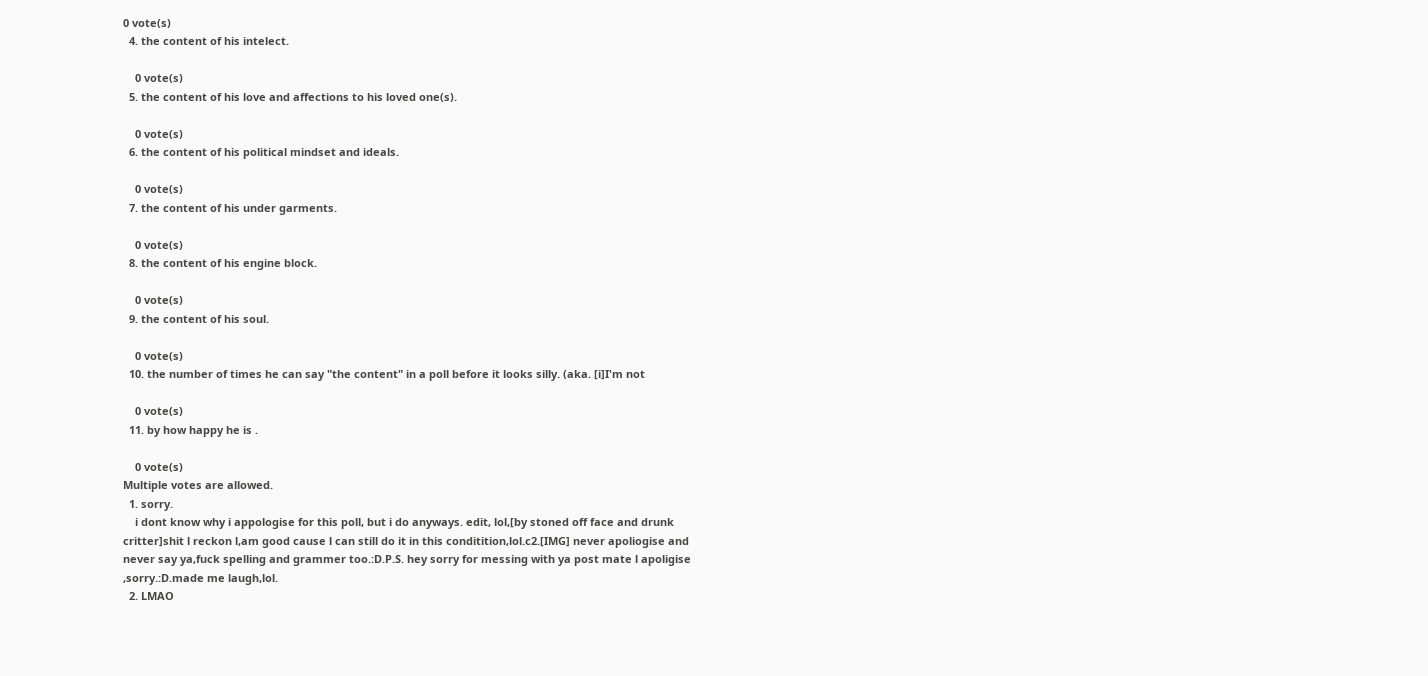0 vote(s)
  4. the content of his intelect.

    0 vote(s)
  5. the content of his love and affections to his loved one(s).

    0 vote(s)
  6. the content of his political mindset and ideals.

    0 vote(s)
  7. the content of his under garments.

    0 vote(s)
  8. the content of his engine block.

    0 vote(s)
  9. the content of his soul.

    0 vote(s)
  10. the number of times he can say "the content" in a poll before it looks silly. (aka. [i]I'm not

    0 vote(s)
  11. by how happy he is .

    0 vote(s)
Multiple votes are allowed.
  1. sorry.
    i dont know why i appologise for this poll, but i do anyways. edit, lol,[by stoned off face and drunk critter]shit l reckon l,am good cause l can still do it in this conditition,lol.c2.[IMG] never apoliogise and never say ya,fuck spelling and grammer too.:D.P.S. hey sorry for messing with ya post mate l apoligise ,sorry.:D.made me laugh,lol.
  2. LMAO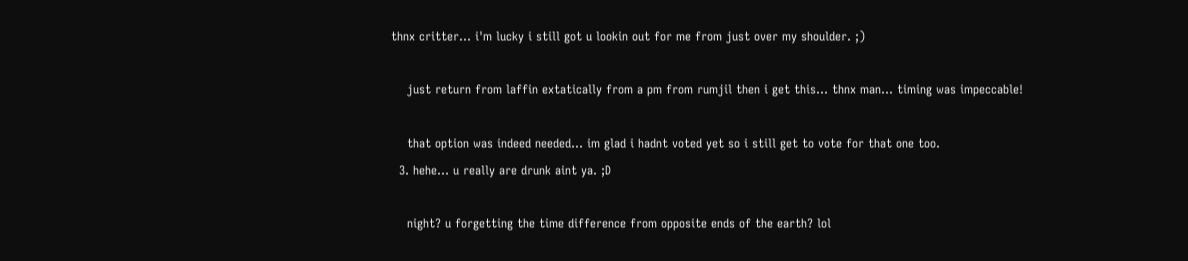thnx critter... i'm lucky i still got u lookin out for me from just over my shoulder. ;)

    just return from laffin extatically from a pm from rumjil then i get this... thnx man... timing was impeccable!

    that option was indeed needed... im glad i hadnt voted yet so i still get to vote for that one too.
  3. hehe... u really are drunk aint ya. ;D

    night? u forgetting the time difference from opposite ends of the earth? lol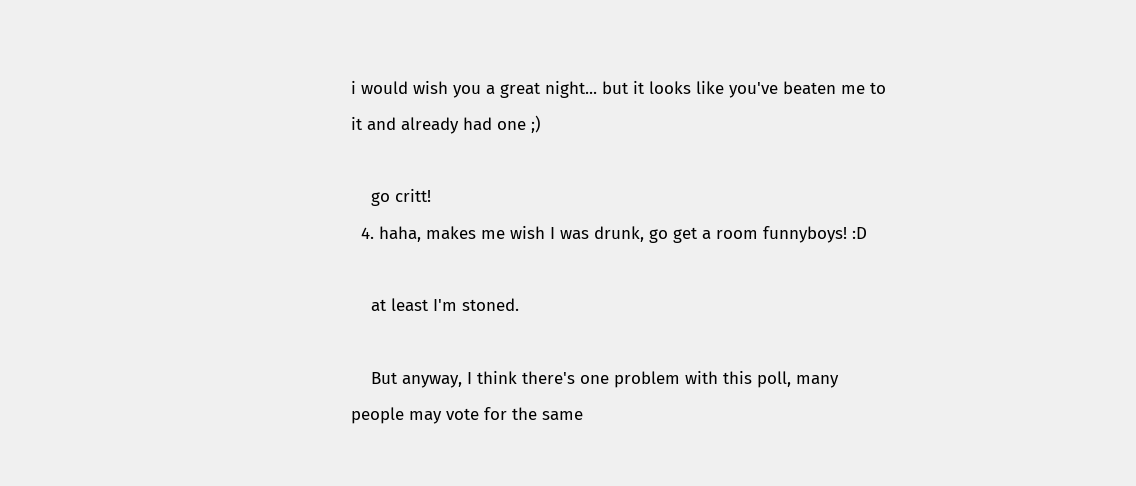i would wish you a great night... but it looks like you've beaten me to it and already had one ;)

    go critt!
  4. haha, makes me wish I was drunk, go get a room funnyboys! :D

    at least I'm stoned.

    But anyway, I think there's one problem with this poll, many people may vote for the same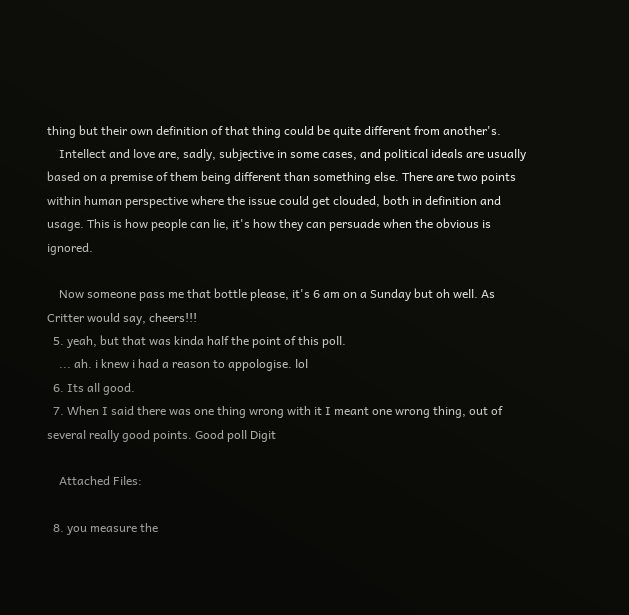thing but their own definition of that thing could be quite different from another's.
    Intellect and love are, sadly, subjective in some cases, and political ideals are usually based on a premise of them being different than something else. There are two points within human perspective where the issue could get clouded, both in definition and usage. This is how people can lie, it's how they can persuade when the obvious is ignored.

    Now someone pass me that bottle please, it's 6 am on a Sunday but oh well. As Critter would say, cheers!!!
  5. yeah, but that was kinda half the point of this poll.
    ... ah. i knew i had a reason to appologise. lol
  6. Its all good.
  7. When I said there was one thing wrong with it I meant one wrong thing, out of several really good points. Good poll Digit

    Attached Files:

  8. you measure the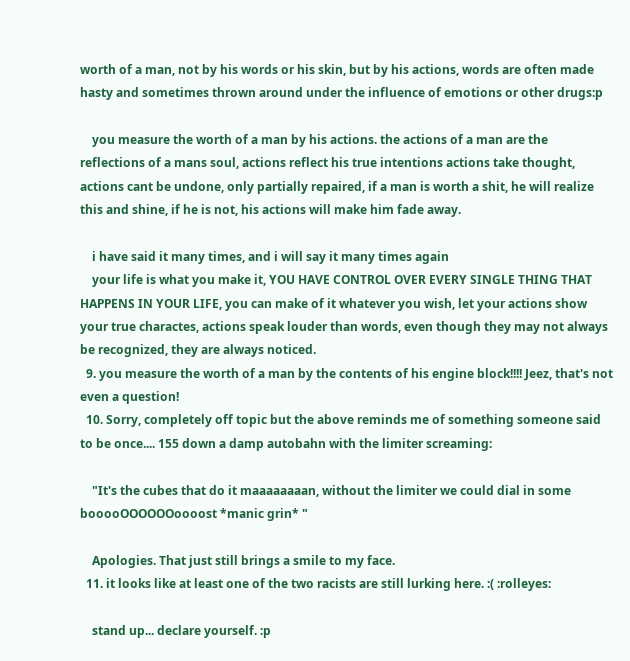worth of a man, not by his words or his skin, but by his actions, words are often made hasty and sometimes thrown around under the influence of emotions or other drugs:p

    you measure the worth of a man by his actions. the actions of a man are the reflections of a mans soul, actions reflect his true intentions actions take thought, actions cant be undone, only partially repaired, if a man is worth a shit, he will realize this and shine, if he is not, his actions will make him fade away.

    i have said it many times, and i will say it many times again
    your life is what you make it, YOU HAVE CONTROL OVER EVERY SINGLE THING THAT HAPPENS IN YOUR LIFE, you can make of it whatever you wish, let your actions show your true charactes, actions speak louder than words, even though they may not always be recognized, they are always noticed.
  9. you measure the worth of a man by the contents of his engine block!!!! Jeez, that's not even a question!
  10. Sorry, completely off topic but the above reminds me of something someone said to be once.... 155 down a damp autobahn with the limiter screaming:

    "It's the cubes that do it maaaaaaaan, without the limiter we could dial in some booooOOOOOOoooost *manic grin* "

    Apologies. That just still brings a smile to my face.
  11. it looks like at least one of the two racists are still lurking here. :( :rolleyes:

    stand up... declare yourself. :p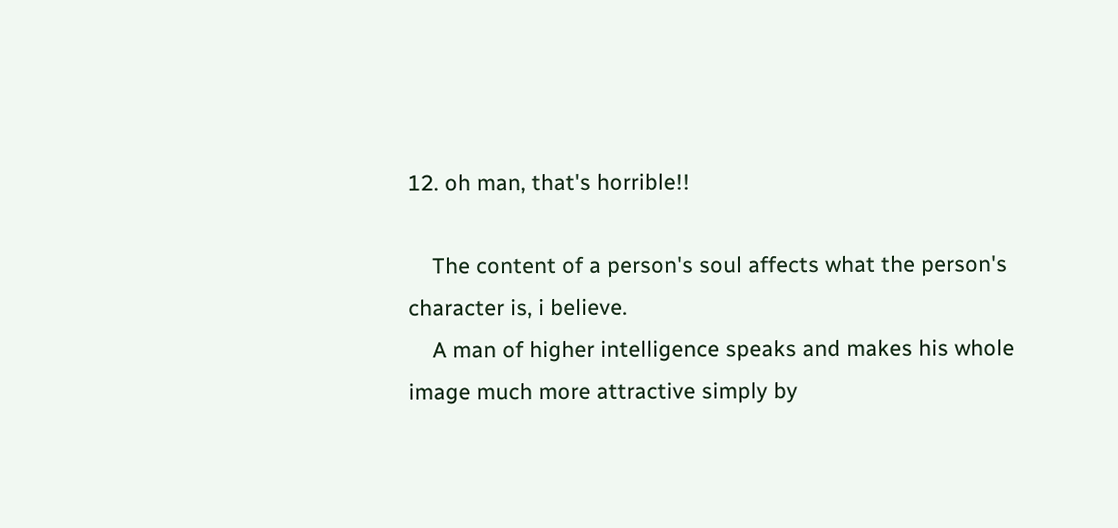12. oh man, that's horrible!!

    The content of a person's soul affects what the person's character is, i believe.
    A man of higher intelligence speaks and makes his whole image much more attractive simply by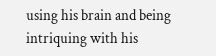using his brain and being intriquing with his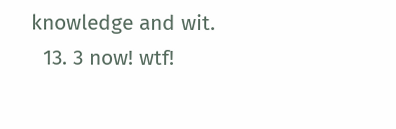knowledge and wit.
  13. 3 now! wtf!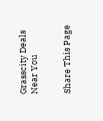Grasscity Deals Near You


Share This Page